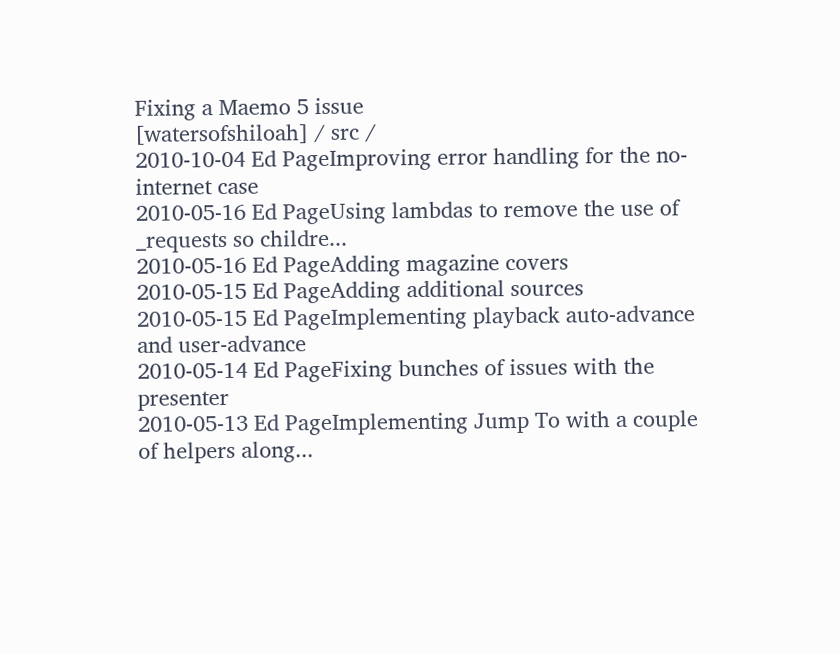Fixing a Maemo 5 issue
[watersofshiloah] / src /
2010-10-04 Ed PageImproving error handling for the no-internet case
2010-05-16 Ed PageUsing lambdas to remove the use of _requests so childre...
2010-05-16 Ed PageAdding magazine covers
2010-05-15 Ed PageAdding additional sources
2010-05-15 Ed PageImplementing playback auto-advance and user-advance
2010-05-14 Ed PageFixing bunches of issues with the presenter
2010-05-13 Ed PageImplementing Jump To with a couple of helpers along...